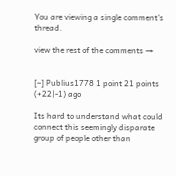You are viewing a single comment's thread.

view the rest of the comments →


[–] Publius1778 1 point 21 points (+22|-1) ago

Its hard to understand what could connect this seemingly disparate group of people other than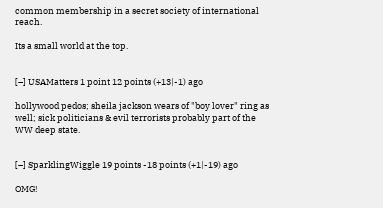common membership in a secret society of international reach.

Its a small world at the top.


[–] USAMatters 1 point 12 points (+13|-1) ago

hollywood pedos; sheila jackson wears of "boy lover" ring as well; sick politicians & evil terrorists probably part of the WW deep state.


[–] SparklingWiggle 19 points -18 points (+1|-19) ago

OMG!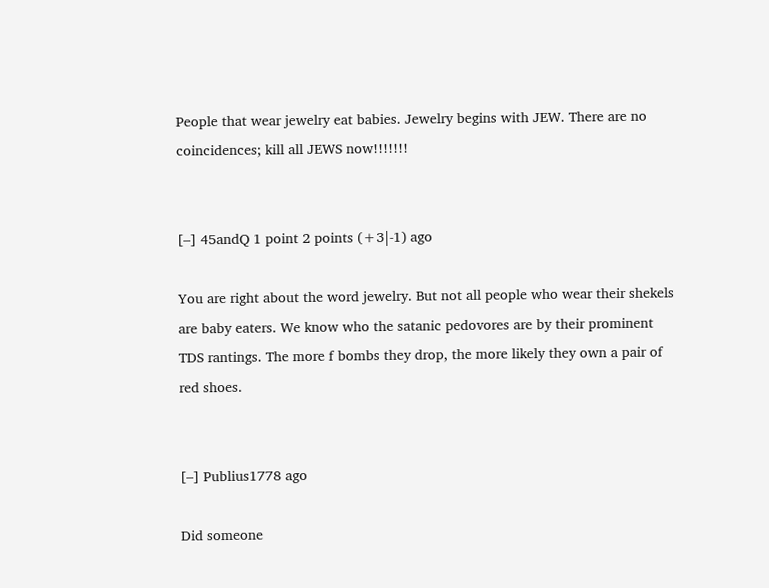People that wear jewelry eat babies. Jewelry begins with JEW. There are no coincidences; kill all JEWS now!!!!!!!


[–] 45andQ 1 point 2 points (+3|-1) ago

You are right about the word jewelry. But not all people who wear their shekels are baby eaters. We know who the satanic pedovores are by their prominent TDS rantings. The more f bombs they drop, the more likely they own a pair of red shoes.


[–] Publius1778 ago

Did someone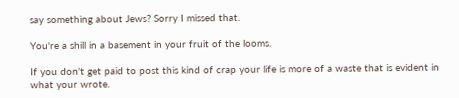say something about Jews? Sorry I missed that.

You're a shill in a basement in your fruit of the looms.

If you don't get paid to post this kind of crap your life is more of a waste that is evident in what your wrote.